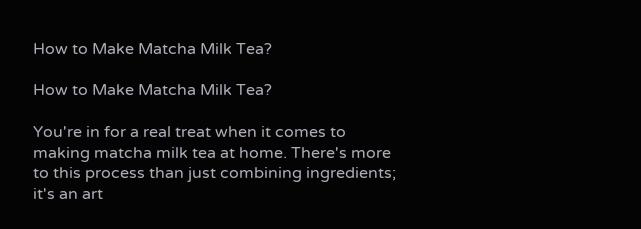How to Make Matcha Milk Tea?

How to Make Matcha Milk Tea?

You're in for a real treat when it comes to making matcha milk tea at home. There's more to this process than just combining ingredients; it's an art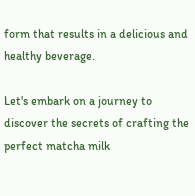form that results in a delicious and healthy beverage.

Let's embark on a journey to discover the secrets of crafting the perfect matcha milk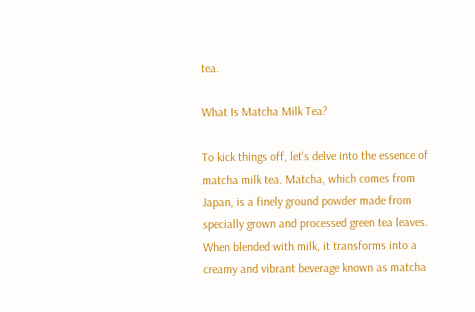tea.

What Is Matcha Milk Tea?

To kick things off, let's delve into the essence of matcha milk tea. Matcha, which comes from Japan, is a finely ground powder made from specially grown and processed green tea leaves. When blended with milk, it transforms into a creamy and vibrant beverage known as matcha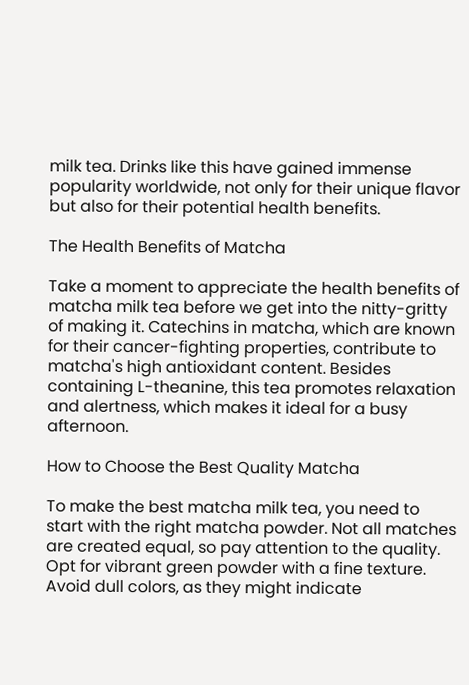milk tea. Drinks like this have gained immense popularity worldwide, not only for their unique flavor but also for their potential health benefits.

The Health Benefits of Matcha

Take a moment to appreciate the health benefits of matcha milk tea before we get into the nitty-gritty of making it. Catechins in matcha, which are known for their cancer-fighting properties, contribute to matcha's high antioxidant content. Besides containing L-theanine, this tea promotes relaxation and alertness, which makes it ideal for a busy afternoon.

How to Choose the Best Quality Matcha

To make the best matcha milk tea, you need to start with the right matcha powder. Not all matches are created equal, so pay attention to the quality. Opt for vibrant green powder with a fine texture. Avoid dull colors, as they might indicate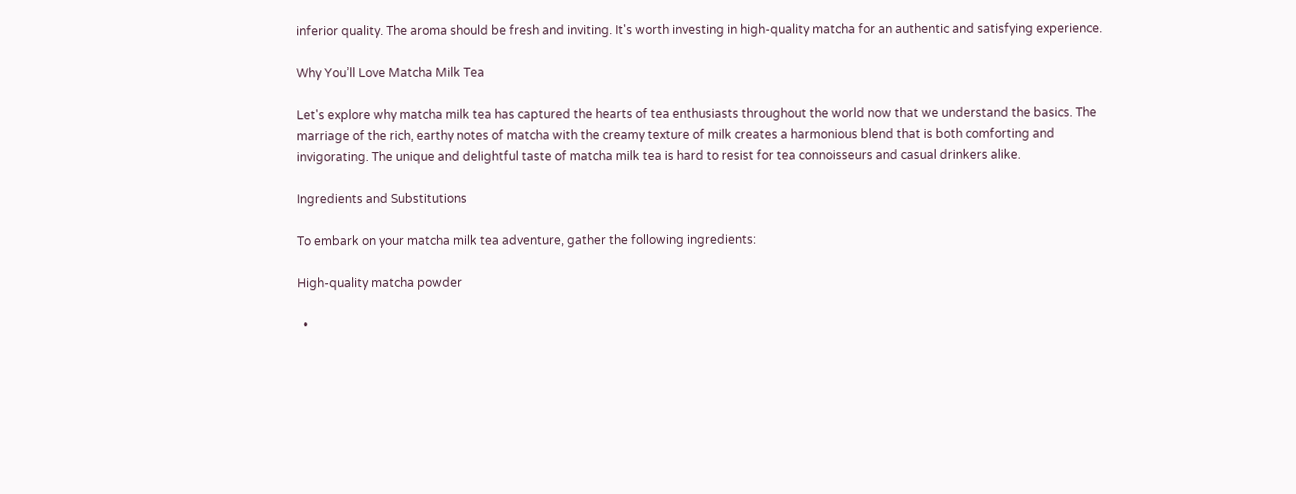inferior quality. The aroma should be fresh and inviting. It's worth investing in high-quality matcha for an authentic and satisfying experience.

Why You’ll Love Matcha Milk Tea

Let's explore why matcha milk tea has captured the hearts of tea enthusiasts throughout the world now that we understand the basics. The marriage of the rich, earthy notes of matcha with the creamy texture of milk creates a harmonious blend that is both comforting and invigorating. The unique and delightful taste of matcha milk tea is hard to resist for tea connoisseurs and casual drinkers alike.

Ingredients and Substitutions

To embark on your matcha milk tea adventure, gather the following ingredients:

High-quality matcha powder

  •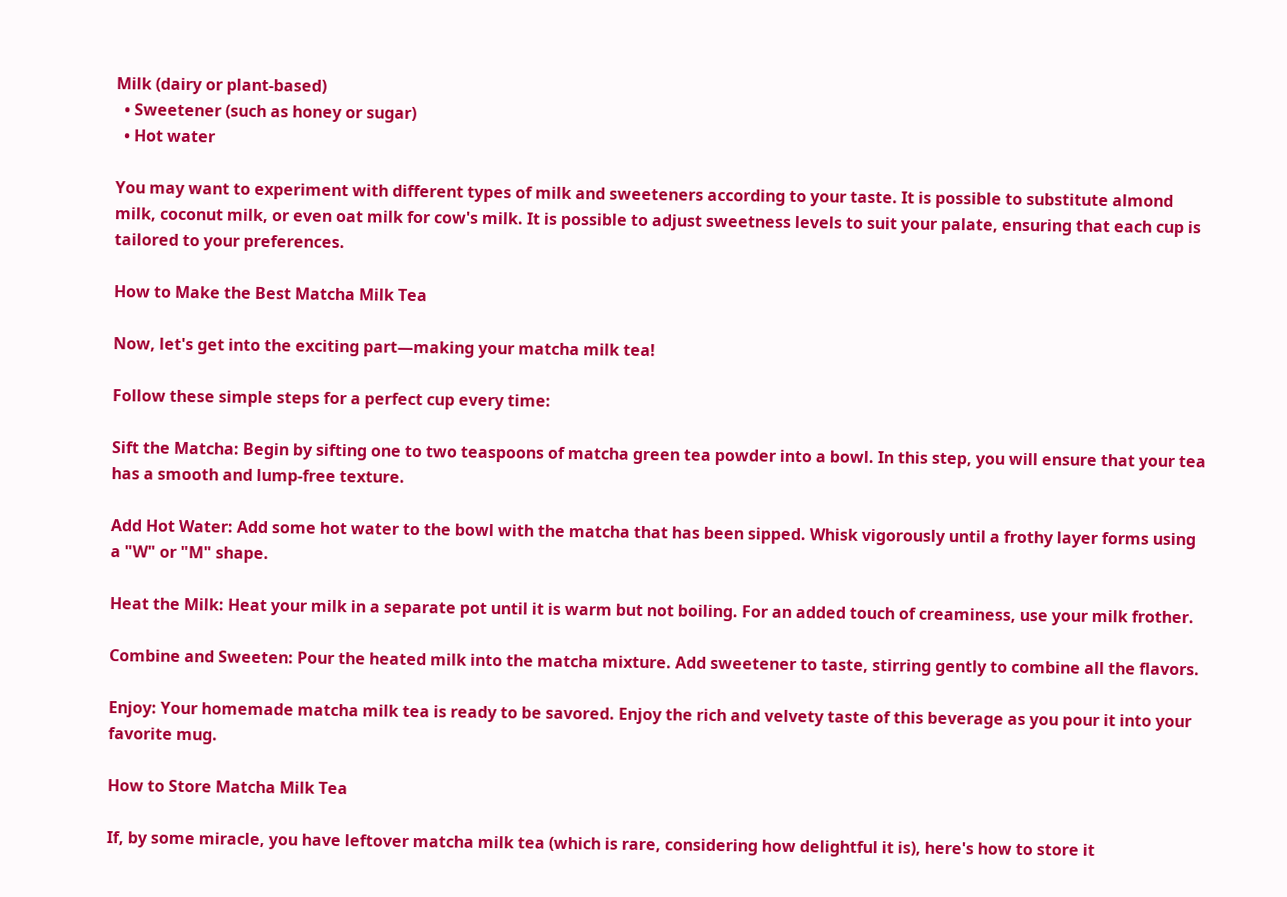Milk (dairy or plant-based)
  • Sweetener (such as honey or sugar)
  • Hot water

You may want to experiment with different types of milk and sweeteners according to your taste. It is possible to substitute almond milk, coconut milk, or even oat milk for cow's milk. It is possible to adjust sweetness levels to suit your palate, ensuring that each cup is tailored to your preferences.

How to Make the Best Matcha Milk Tea

Now, let's get into the exciting part—making your matcha milk tea!

Follow these simple steps for a perfect cup every time:

Sift the Matcha: Begin by sifting one to two teaspoons of matcha green tea powder into a bowl. In this step, you will ensure that your tea has a smooth and lump-free texture.

Add Hot Water: Add some hot water to the bowl with the matcha that has been sipped. Whisk vigorously until a frothy layer forms using a "W" or "M" shape.

Heat the Milk: Heat your milk in a separate pot until it is warm but not boiling. For an added touch of creaminess, use your milk frother.

Combine and Sweeten: Pour the heated milk into the matcha mixture. Add sweetener to taste, stirring gently to combine all the flavors.

Enjoy: Your homemade matcha milk tea is ready to be savored. Enjoy the rich and velvety taste of this beverage as you pour it into your favorite mug.

How to Store Matcha Milk Tea

If, by some miracle, you have leftover matcha milk tea (which is rare, considering how delightful it is), here's how to store it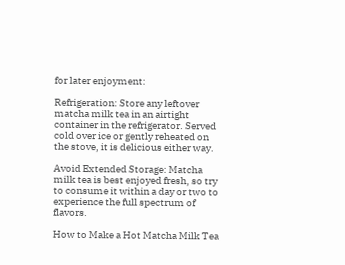for later enjoyment:

Refrigeration: Store any leftover matcha milk tea in an airtight container in the refrigerator. Served cold over ice or gently reheated on the stove, it is delicious either way.

Avoid Extended Storage: Matcha milk tea is best enjoyed fresh, so try to consume it within a day or two to experience the full spectrum of flavors.

How to Make a Hot Matcha Milk Tea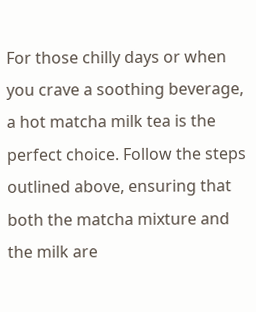For those chilly days or when you crave a soothing beverage, a hot matcha milk tea is the perfect choice. Follow the steps outlined above, ensuring that both the matcha mixture and the milk are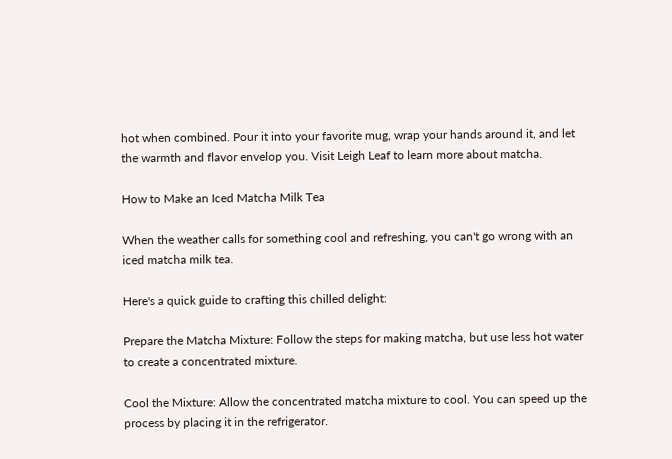hot when combined. Pour it into your favorite mug, wrap your hands around it, and let the warmth and flavor envelop you. Visit Leigh Leaf to learn more about matcha.

How to Make an Iced Matcha Milk Tea

When the weather calls for something cool and refreshing, you can't go wrong with an iced matcha milk tea.

Here's a quick guide to crafting this chilled delight:

Prepare the Matcha Mixture: Follow the steps for making matcha, but use less hot water to create a concentrated mixture.

Cool the Mixture: Allow the concentrated matcha mixture to cool. You can speed up the process by placing it in the refrigerator.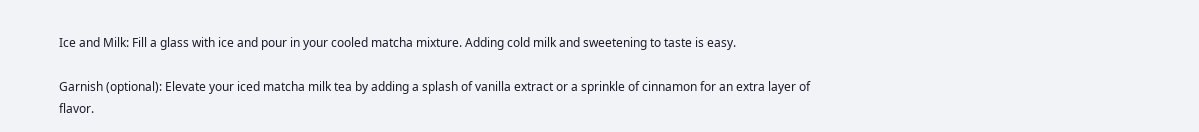Ice and Milk: Fill a glass with ice and pour in your cooled matcha mixture. Adding cold milk and sweetening to taste is easy.

Garnish (optional): Elevate your iced matcha milk tea by adding a splash of vanilla extract or a sprinkle of cinnamon for an extra layer of flavor.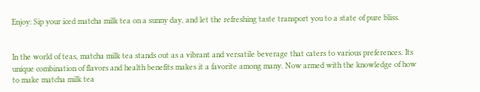Enjoy: Sip your iced matcha milk tea on a sunny day, and let the refreshing taste transport you to a state of pure bliss.


In the world of teas, matcha milk tea stands out as a vibrant and versatile beverage that caters to various preferences. Its unique combination of flavors and health benefits makes it a favorite among many. Now armed with the knowledge of how to make matcha milk tea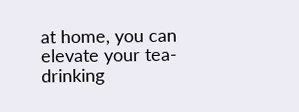at home, you can elevate your tea-drinking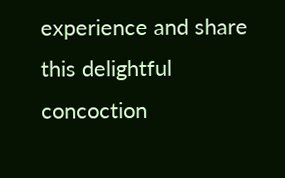experience and share this delightful concoction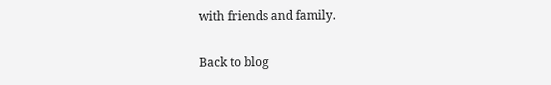with friends and family.

Back to blog